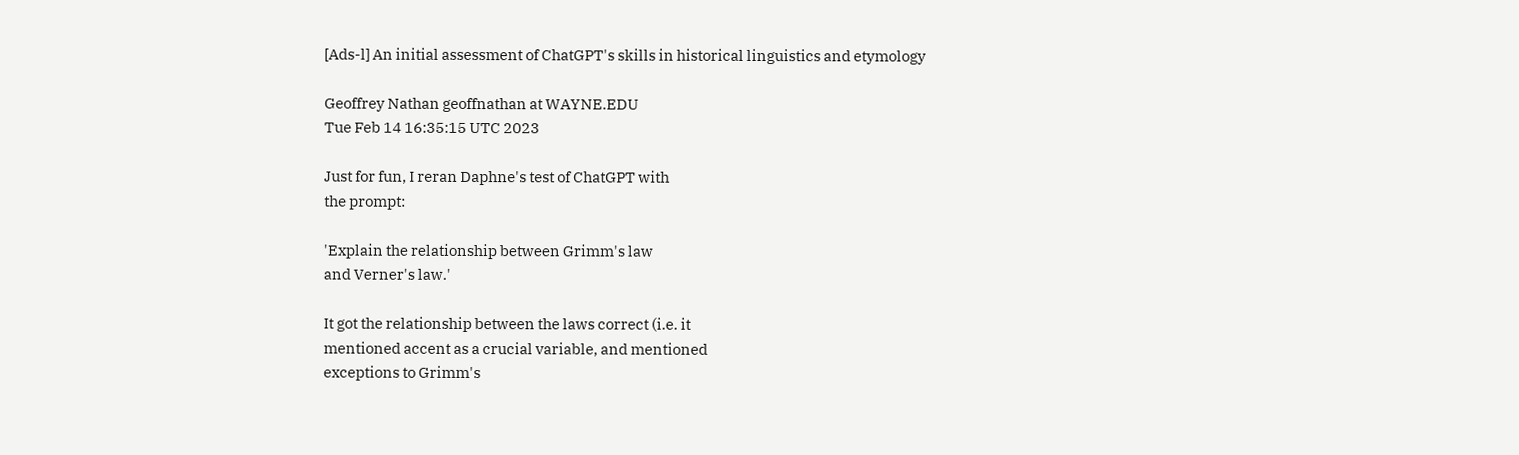[Ads-l] An initial assessment of ChatGPT's skills in historical linguistics and etymology

Geoffrey Nathan geoffnathan at WAYNE.EDU
Tue Feb 14 16:35:15 UTC 2023

Just for fun, I reran Daphne's test of ChatGPT with
the prompt:

'Explain the relationship between Grimm's law
and Verner's law.'

It got the relationship between the laws correct (i.e. it
mentioned accent as a crucial variable, and mentioned
exceptions to Grimm's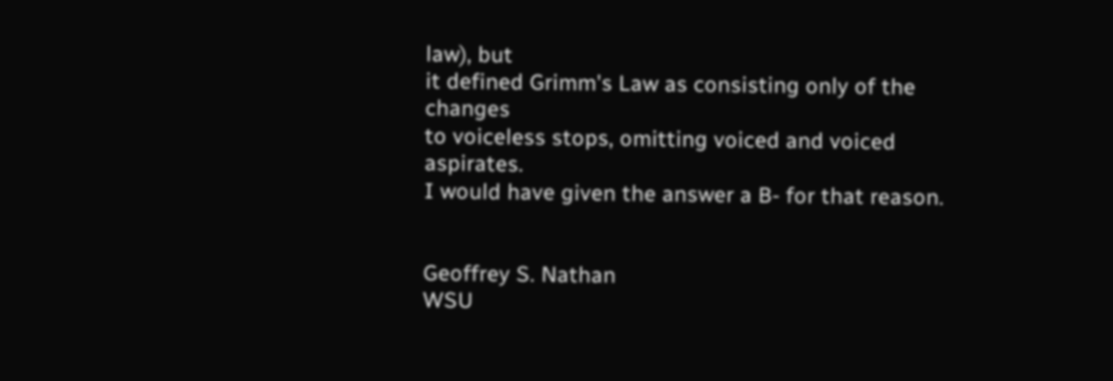law), but
it defined Grimm's Law as consisting only of the changes
to voiceless stops, omitting voiced and voiced aspirates.
I would have given the answer a B- for that reason.


Geoffrey S. Nathan
WSU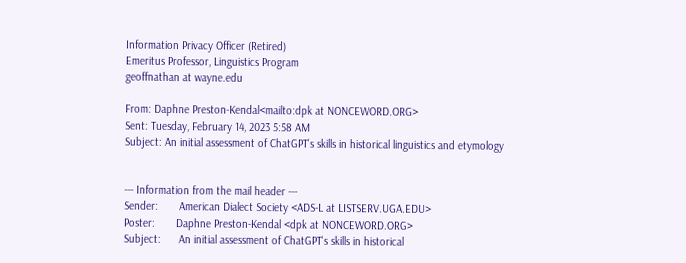Information Privacy Officer (Retired)
Emeritus Professor, Linguistics Program
geoffnathan at wayne.edu

From: Daphne Preston-Kendal<mailto:dpk at NONCEWORD.ORG>
Sent: Tuesday, February 14, 2023 5:58 AM
Subject: An initial assessment of ChatGPT's skills in historical linguistics and etymology


--- Information from the mail header ---
Sender:       American Dialect Society <ADS-L at LISTSERV.UGA.EDU>
Poster:       Daphne Preston-Kendal <dpk at NONCEWORD.ORG>
Subject:      An initial assessment of ChatGPT's skills in historical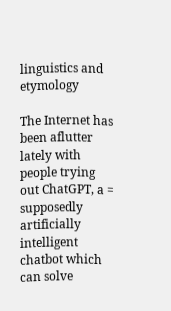linguistics and etymology

The Internet has been aflutter lately with people trying out ChatGPT, a =
supposedly artificially intelligent chatbot which can solve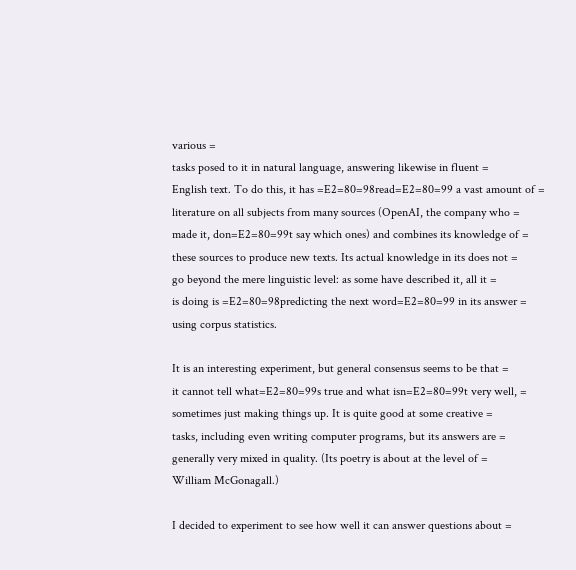various =
tasks posed to it in natural language, answering likewise in fluent =
English text. To do this, it has =E2=80=98read=E2=80=99 a vast amount of =
literature on all subjects from many sources (OpenAI, the company who =
made it, don=E2=80=99t say which ones) and combines its knowledge of =
these sources to produce new texts. Its actual knowledge in its does not =
go beyond the mere linguistic level: as some have described it, all it =
is doing is =E2=80=98predicting the next word=E2=80=99 in its answer =
using corpus statistics.

It is an interesting experiment, but general consensus seems to be that =
it cannot tell what=E2=80=99s true and what isn=E2=80=99t very well, =
sometimes just making things up. It is quite good at some creative =
tasks, including even writing computer programs, but its answers are =
generally very mixed in quality. (Its poetry is about at the level of =
William McGonagall.)

I decided to experiment to see how well it can answer questions about =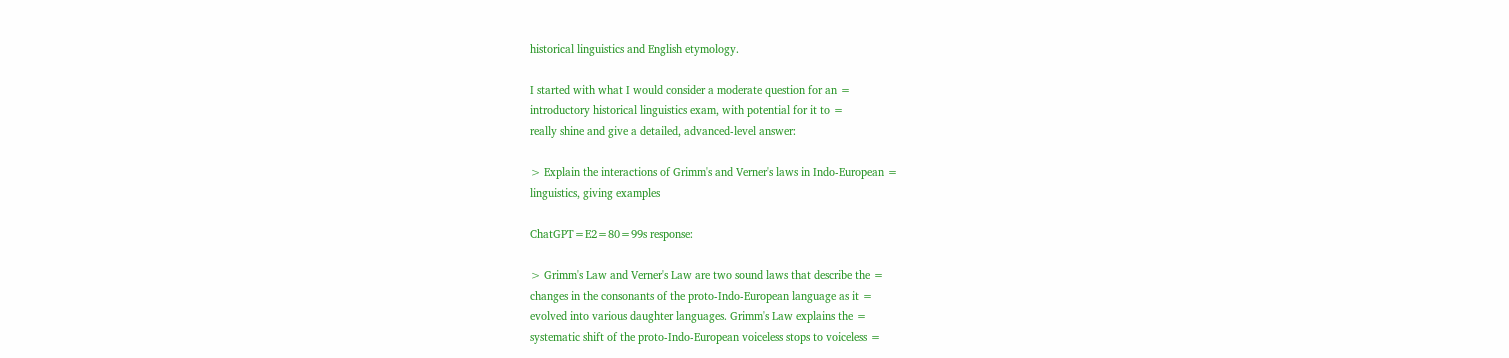historical linguistics and English etymology.

I started with what I would consider a moderate question for an =
introductory historical linguistics exam, with potential for it to =
really shine and give a detailed, advanced-level answer:

> Explain the interactions of Grimm's and Verner's laws in Indo-European =
linguistics, giving examples

ChatGPT=E2=80=99s response:

> Grimm's Law and Verner's Law are two sound laws that describe the =
changes in the consonants of the proto-Indo-European language as it =
evolved into various daughter languages. Grimm's Law explains the =
systematic shift of the proto-Indo-European voiceless stops to voiceless =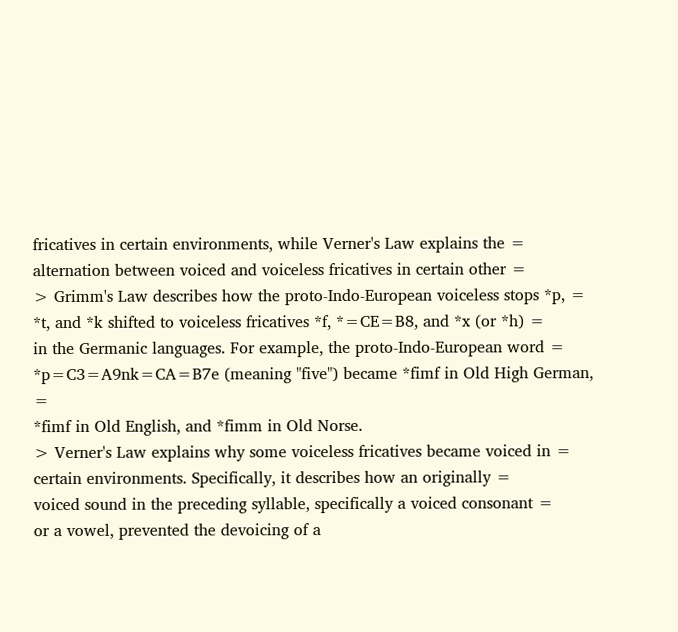fricatives in certain environments, while Verner's Law explains the =
alternation between voiced and voiceless fricatives in certain other =
> Grimm's Law describes how the proto-Indo-European voiceless stops *p, =
*t, and *k shifted to voiceless fricatives *f, *=CE=B8, and *x (or *h) =
in the Germanic languages. For example, the proto-Indo-European word =
*p=C3=A9nk=CA=B7e (meaning "five") became *fimf in Old High German, =
*fimf in Old English, and *fimm in Old Norse.
> Verner's Law explains why some voiceless fricatives became voiced in =
certain environments. Specifically, it describes how an originally =
voiced sound in the preceding syllable, specifically a voiced consonant =
or a vowel, prevented the devoicing of a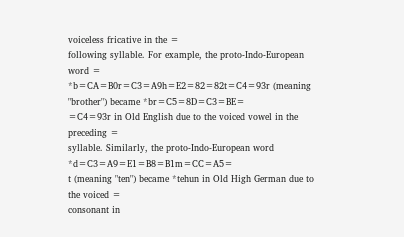voiceless fricative in the =
following syllable. For example, the proto-Indo-European word =
*b=CA=B0r=C3=A9h=E2=82=82t=C4=93r (meaning "brother") became *br=C5=8D=C3=BE=
=C4=93r in Old English due to the voiced vowel in the preceding =
syllable. Similarly, the proto-Indo-European word *d=C3=A9=E1=B8=B1m=CC=A5=
t (meaning "ten") became *tehun in Old High German due to the voiced =
consonant in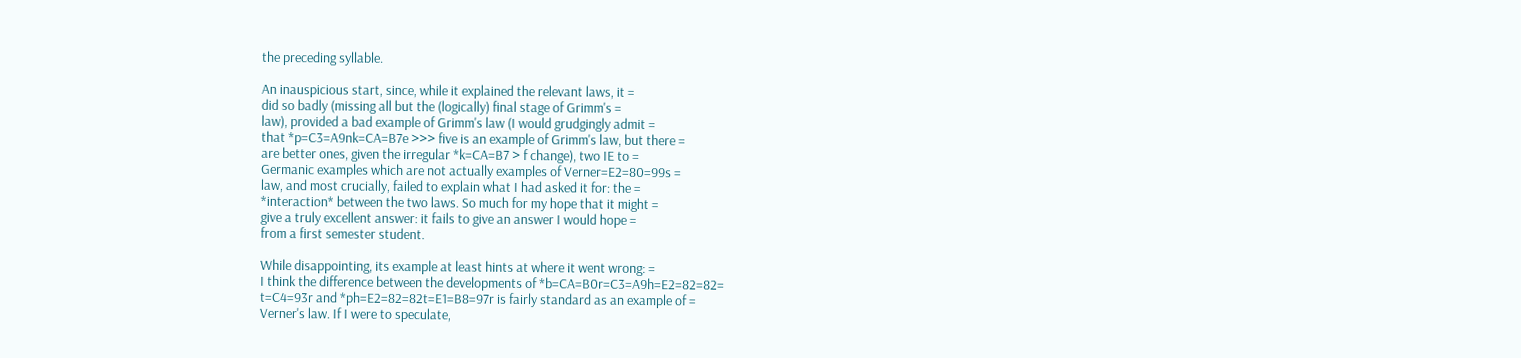the preceding syllable.

An inauspicious start, since, while it explained the relevant laws, it =
did so badly (missing all but the (logically) final stage of Grimm's =
law), provided a bad example of Grimm's law (I would grudgingly admit =
that *p=C3=A9nk=CA=B7e >>> five is an example of Grimm's law, but there =
are better ones, given the irregular *k=CA=B7 > f change), two IE to =
Germanic examples which are not actually examples of Verner=E2=80=99s =
law, and most crucially, failed to explain what I had asked it for: the =
*interaction* between the two laws. So much for my hope that it might =
give a truly excellent answer: it fails to give an answer I would hope =
from a first semester student.

While disappointing, its example at least hints at where it went wrong: =
I think the difference between the developments of *b=CA=B0r=C3=A9h=E2=82=82=
t=C4=93r and *ph=E2=82=82t=E1=B8=97r is fairly standard as an example of =
Verner's law. If I were to speculate,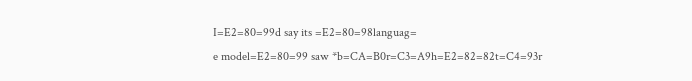I=E2=80=99d say its =E2=80=98languag=
e model=E2=80=99 saw *b=CA=B0r=C3=A9h=E2=82=82t=C4=93r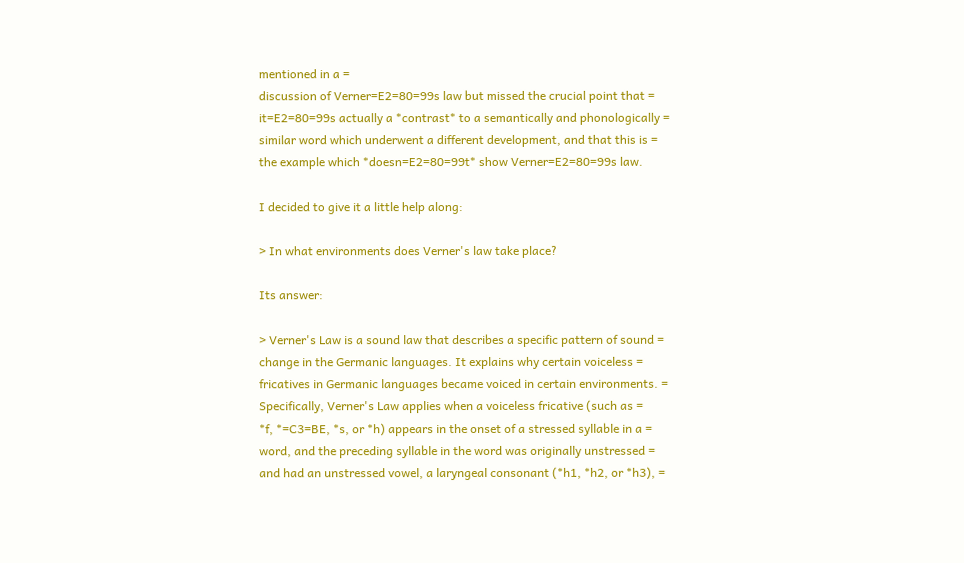mentioned in a =
discussion of Verner=E2=80=99s law but missed the crucial point that =
it=E2=80=99s actually a *contrast* to a semantically and phonologically =
similar word which underwent a different development, and that this is =
the example which *doesn=E2=80=99t* show Verner=E2=80=99s law.

I decided to give it a little help along:

> In what environments does Verner's law take place?

Its answer:

> Verner's Law is a sound law that describes a specific pattern of sound =
change in the Germanic languages. It explains why certain voiceless =
fricatives in Germanic languages became voiced in certain environments. =
Specifically, Verner's Law applies when a voiceless fricative (such as =
*f, *=C3=BE, *s, or *h) appears in the onset of a stressed syllable in a =
word, and the preceding syllable in the word was originally unstressed =
and had an unstressed vowel, a laryngeal consonant (*h1, *h2, or *h3), =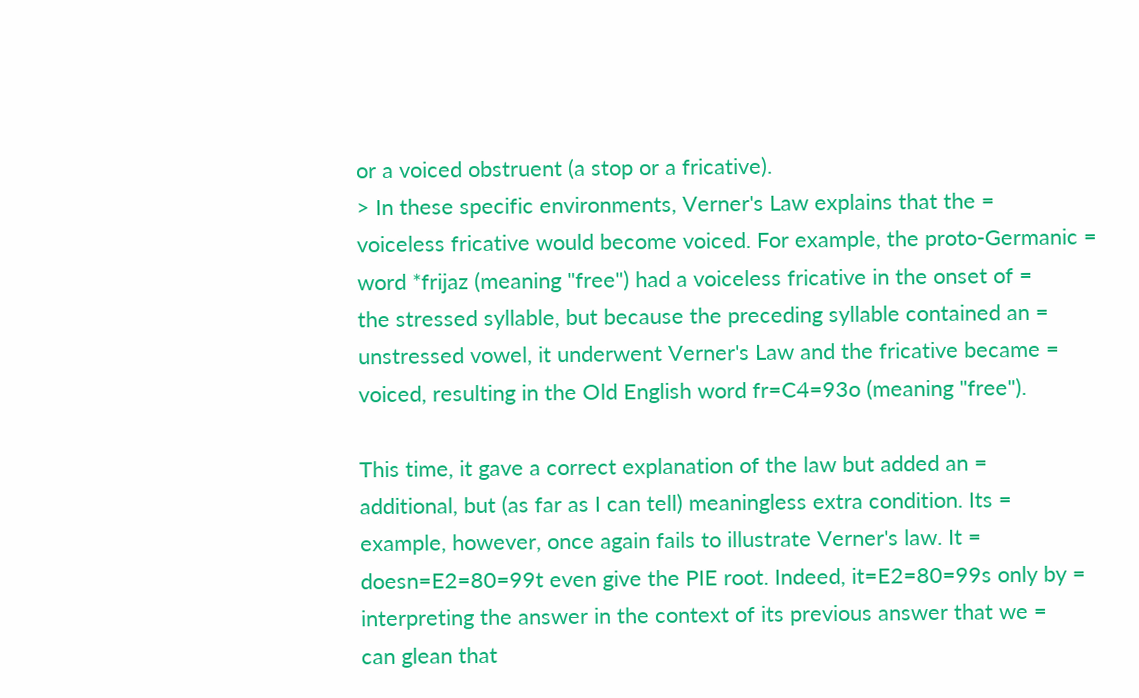or a voiced obstruent (a stop or a fricative).
> In these specific environments, Verner's Law explains that the =
voiceless fricative would become voiced. For example, the proto-Germanic =
word *frijaz (meaning "free") had a voiceless fricative in the onset of =
the stressed syllable, but because the preceding syllable contained an =
unstressed vowel, it underwent Verner's Law and the fricative became =
voiced, resulting in the Old English word fr=C4=93o (meaning "free").

This time, it gave a correct explanation of the law but added an =
additional, but (as far as I can tell) meaningless extra condition. Its =
example, however, once again fails to illustrate Verner's law. It =
doesn=E2=80=99t even give the PIE root. Indeed, it=E2=80=99s only by =
interpreting the answer in the context of its previous answer that we =
can glean that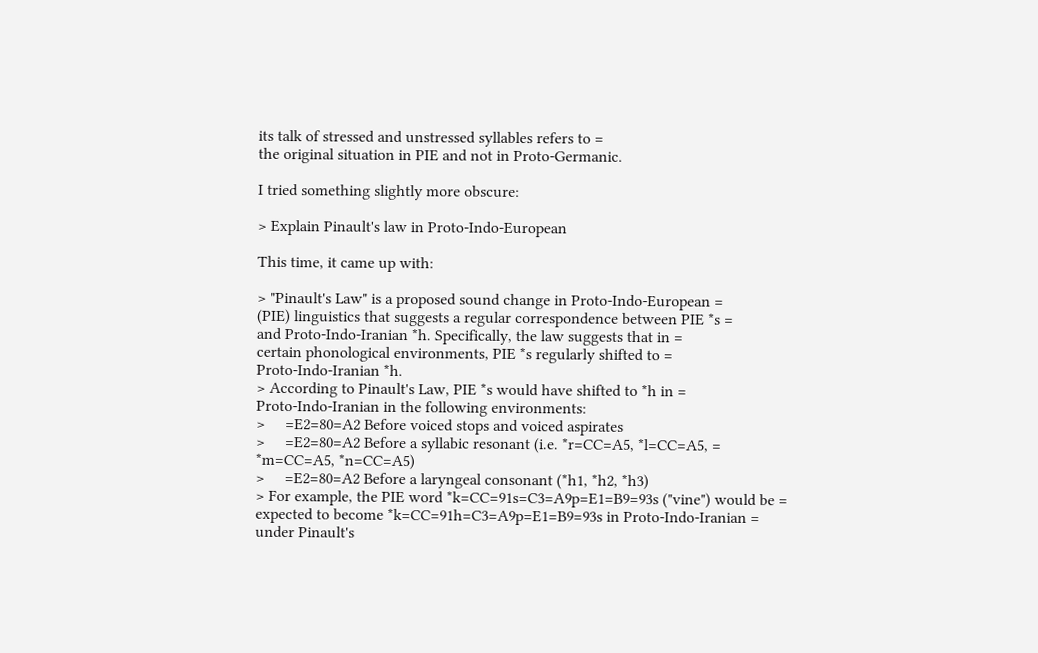its talk of stressed and unstressed syllables refers to =
the original situation in PIE and not in Proto-Germanic.

I tried something slightly more obscure:

> Explain Pinault's law in Proto-Indo-European

This time, it came up with:

> "Pinault's Law" is a proposed sound change in Proto-Indo-European =
(PIE) linguistics that suggests a regular correspondence between PIE *s =
and Proto-Indo-Iranian *h. Specifically, the law suggests that in =
certain phonological environments, PIE *s regularly shifted to =
Proto-Indo-Iranian *h.
> According to Pinault's Law, PIE *s would have shifted to *h in =
Proto-Indo-Iranian in the following environments:
>     =E2=80=A2 Before voiced stops and voiced aspirates
>     =E2=80=A2 Before a syllabic resonant (i.e. *r=CC=A5, *l=CC=A5, =
*m=CC=A5, *n=CC=A5)
>     =E2=80=A2 Before a laryngeal consonant (*h1, *h2, *h3)
> For example, the PIE word *k=CC=91s=C3=A9p=E1=B9=93s ("vine") would be =
expected to become *k=CC=91h=C3=A9p=E1=B9=93s in Proto-Indo-Iranian =
under Pinault's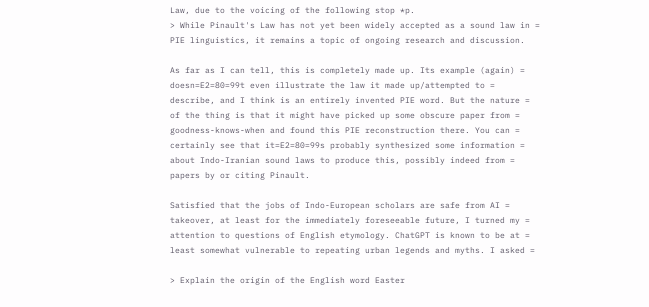Law, due to the voicing of the following stop *p.
> While Pinault's Law has not yet been widely accepted as a sound law in =
PIE linguistics, it remains a topic of ongoing research and discussion.

As far as I can tell, this is completely made up. Its example (again) =
doesn=E2=80=99t even illustrate the law it made up/attempted to =
describe, and I think is an entirely invented PIE word. But the nature =
of the thing is that it might have picked up some obscure paper from =
goodness-knows-when and found this PIE reconstruction there. You can =
certainly see that it=E2=80=99s probably synthesized some information =
about Indo-Iranian sound laws to produce this, possibly indeed from =
papers by or citing Pinault.

Satisfied that the jobs of Indo-European scholars are safe from AI =
takeover, at least for the immediately foreseeable future, I turned my =
attention to questions of English etymology. ChatGPT is known to be at =
least somewhat vulnerable to repeating urban legends and myths. I asked =

> Explain the origin of the English word Easter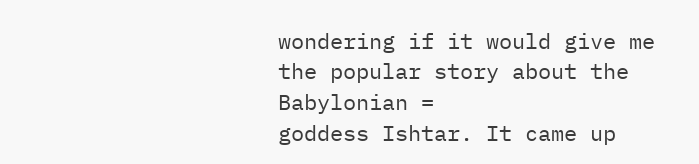wondering if it would give me the popular story about the Babylonian =
goddess Ishtar. It came up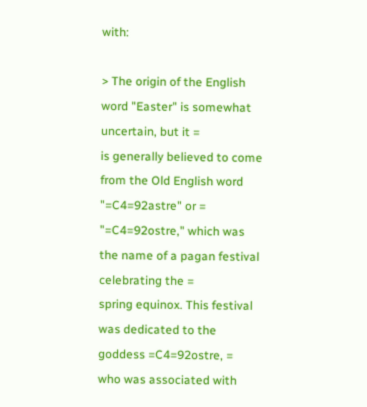with:

> The origin of the English word "Easter" is somewhat uncertain, but it =
is generally believed to come from the Old English word "=C4=92astre" or =
"=C4=92ostre," which was the name of a pagan festival celebrating the =
spring equinox. This festival was dedicated to the goddess =C4=92ostre, =
who was associated with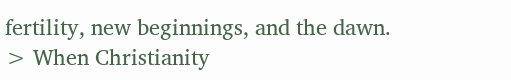fertility, new beginnings, and the dawn.
> When Christianity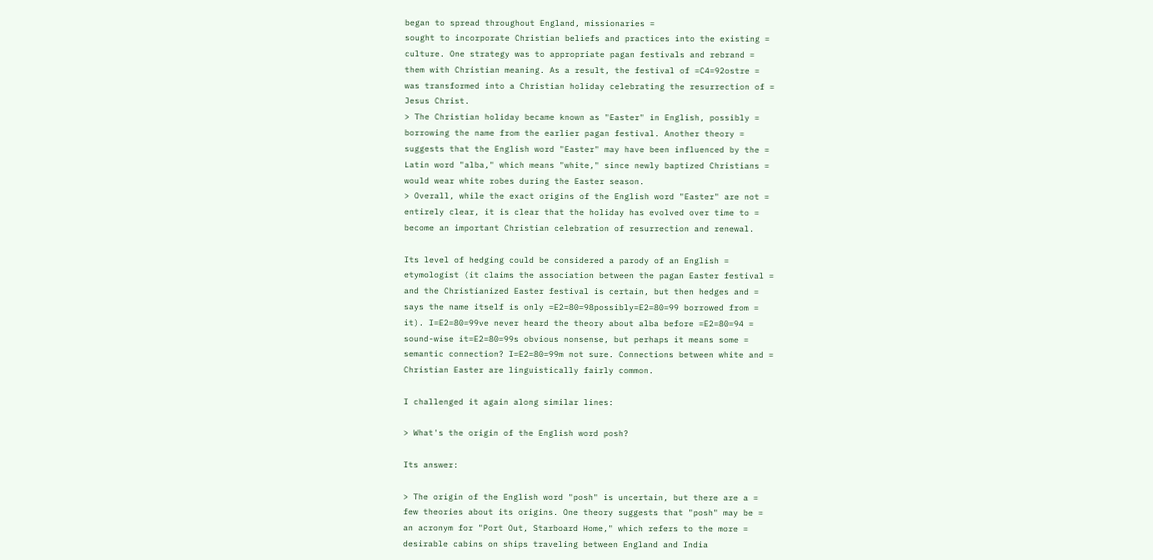began to spread throughout England, missionaries =
sought to incorporate Christian beliefs and practices into the existing =
culture. One strategy was to appropriate pagan festivals and rebrand =
them with Christian meaning. As a result, the festival of =C4=92ostre =
was transformed into a Christian holiday celebrating the resurrection of =
Jesus Christ.
> The Christian holiday became known as "Easter" in English, possibly =
borrowing the name from the earlier pagan festival. Another theory =
suggests that the English word "Easter" may have been influenced by the =
Latin word "alba," which means "white," since newly baptized Christians =
would wear white robes during the Easter season.
> Overall, while the exact origins of the English word "Easter" are not =
entirely clear, it is clear that the holiday has evolved over time to =
become an important Christian celebration of resurrection and renewal.

Its level of hedging could be considered a parody of an English =
etymologist (it claims the association between the pagan Easter festival =
and the Christianized Easter festival is certain, but then hedges and =
says the name itself is only =E2=80=98possibly=E2=80=99 borrowed from =
it). I=E2=80=99ve never heard the theory about alba before =E2=80=94 =
sound-wise it=E2=80=99s obvious nonsense, but perhaps it means some =
semantic connection? I=E2=80=99m not sure. Connections between white and =
Christian Easter are linguistically fairly common.

I challenged it again along similar lines:

> What's the origin of the English word posh?

Its answer:

> The origin of the English word "posh" is uncertain, but there are a =
few theories about its origins. One theory suggests that "posh" may be =
an acronym for "Port Out, Starboard Home," which refers to the more =
desirable cabins on ships traveling between England and India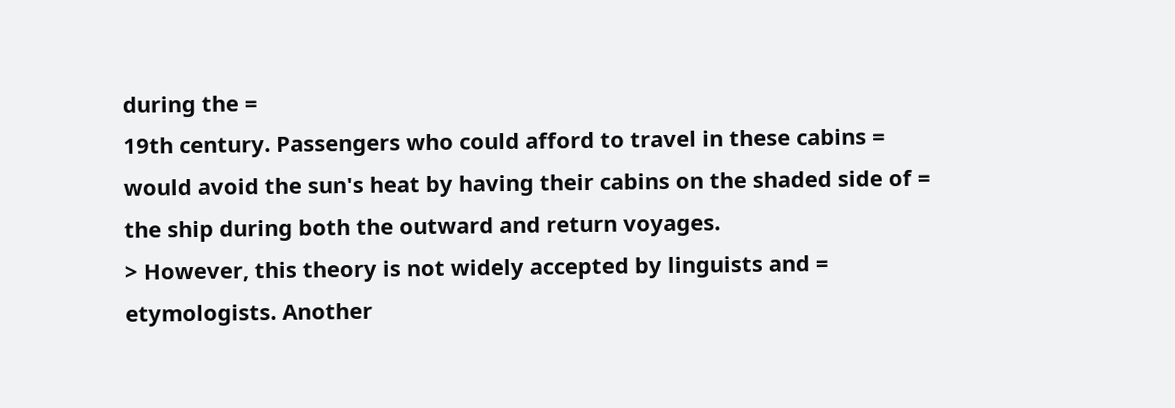during the =
19th century. Passengers who could afford to travel in these cabins =
would avoid the sun's heat by having their cabins on the shaded side of =
the ship during both the outward and return voyages.
> However, this theory is not widely accepted by linguists and =
etymologists. Another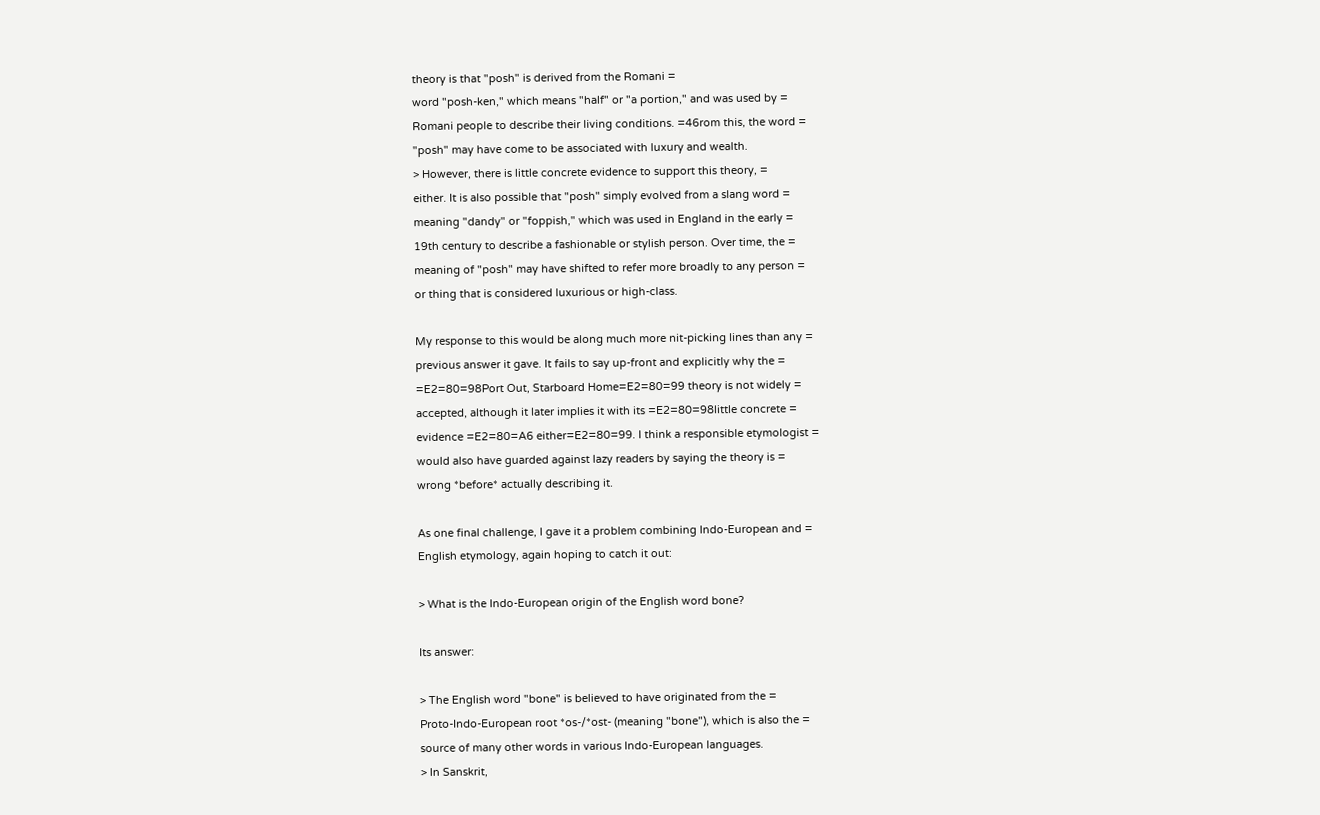theory is that "posh" is derived from the Romani =
word "posh-ken," which means "half" or "a portion," and was used by =
Romani people to describe their living conditions. =46rom this, the word =
"posh" may have come to be associated with luxury and wealth.
> However, there is little concrete evidence to support this theory, =
either. It is also possible that "posh" simply evolved from a slang word =
meaning "dandy" or "foppish," which was used in England in the early =
19th century to describe a fashionable or stylish person. Over time, the =
meaning of "posh" may have shifted to refer more broadly to any person =
or thing that is considered luxurious or high-class.

My response to this would be along much more nit-picking lines than any =
previous answer it gave. It fails to say up-front and explicitly why the =
=E2=80=98Port Out, Starboard Home=E2=80=99 theory is not widely =
accepted, although it later implies it with its =E2=80=98little concrete =
evidence =E2=80=A6 either=E2=80=99. I think a responsible etymologist =
would also have guarded against lazy readers by saying the theory is =
wrong *before* actually describing it.

As one final challenge, I gave it a problem combining Indo-European and =
English etymology, again hoping to catch it out:

> What is the Indo-European origin of the English word bone?

Its answer:

> The English word "bone" is believed to have originated from the =
Proto-Indo-European root *os-/*ost- (meaning "bone"), which is also the =
source of many other words in various Indo-European languages.
> In Sanskrit,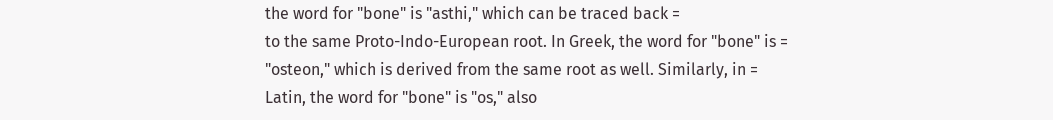the word for "bone" is "asthi," which can be traced back =
to the same Proto-Indo-European root. In Greek, the word for "bone" is =
"osteon," which is derived from the same root as well. Similarly, in =
Latin, the word for "bone" is "os," also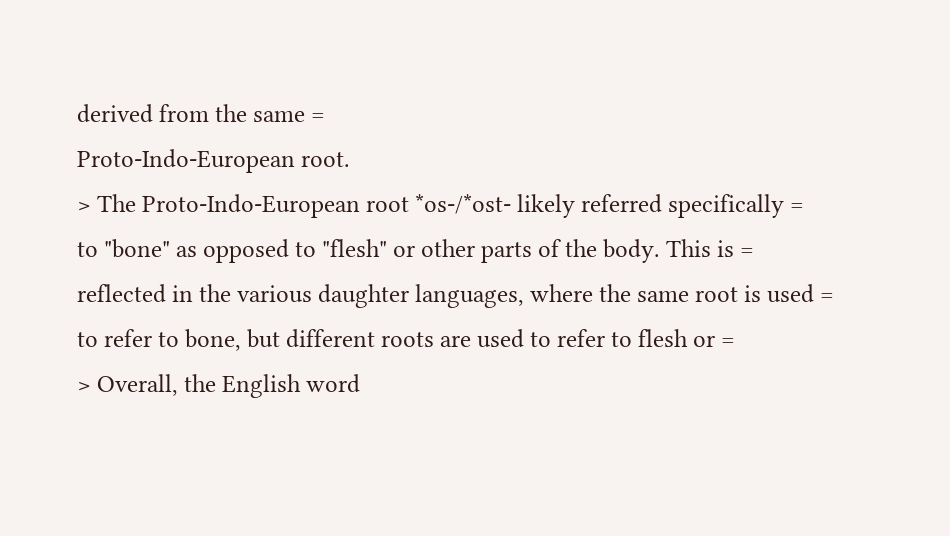derived from the same =
Proto-Indo-European root.
> The Proto-Indo-European root *os-/*ost- likely referred specifically =
to "bone" as opposed to "flesh" or other parts of the body. This is =
reflected in the various daughter languages, where the same root is used =
to refer to bone, but different roots are used to refer to flesh or =
> Overall, the English word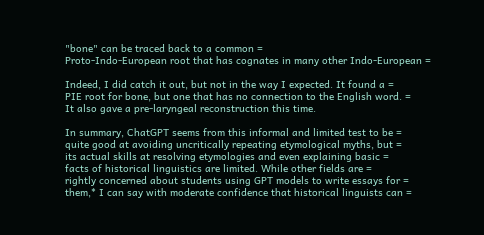"bone" can be traced back to a common =
Proto-Indo-European root that has cognates in many other Indo-European =

Indeed, I did catch it out, but not in the way I expected. It found a =
PIE root for bone, but one that has no connection to the English word. =
It also gave a pre-laryngeal reconstruction this time.

In summary, ChatGPT seems from this informal and limited test to be =
quite good at avoiding uncritically repeating etymological myths, but =
its actual skills at resolving etymologies and even explaining basic =
facts of historical linguistics are limited. While other fields are =
rightly concerned about students using GPT models to write essays for =
them,* I can say with moderate confidence that historical linguists can =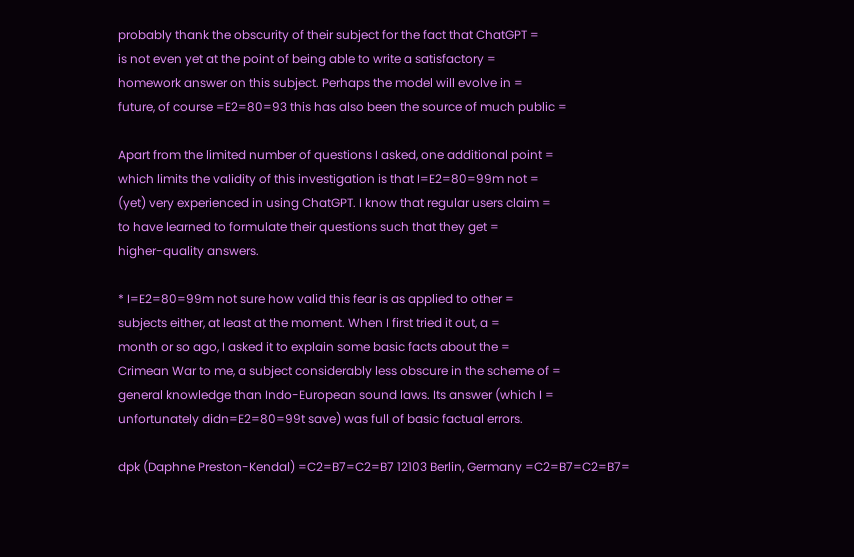probably thank the obscurity of their subject for the fact that ChatGPT =
is not even yet at the point of being able to write a satisfactory =
homework answer on this subject. Perhaps the model will evolve in =
future, of course =E2=80=93 this has also been the source of much public =

Apart from the limited number of questions I asked, one additional point =
which limits the validity of this investigation is that I=E2=80=99m not =
(yet) very experienced in using ChatGPT. I know that regular users claim =
to have learned to formulate their questions such that they get =
higher-quality answers.

* I=E2=80=99m not sure how valid this fear is as applied to other =
subjects either, at least at the moment. When I first tried it out, a =
month or so ago, I asked it to explain some basic facts about the =
Crimean War to me, a subject considerably less obscure in the scheme of =
general knowledge than Indo-European sound laws. Its answer (which I =
unfortunately didn=E2=80=99t save) was full of basic factual errors.

dpk (Daphne Preston-Kendal) =C2=B7=C2=B7 12103 Berlin, Germany =C2=B7=C2=B7=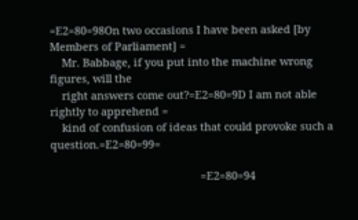=E2=80=98On two occasions I have been asked [by Members of Parliament] =
    Mr. Babbage, if you put into the machine wrong figures, will the
    right answers come out?=E2=80=9D I am not able rightly to apprehend =
    kind of confusion of ideas that could provoke such a question.=E2=80=99=

                                                  =E2=80=94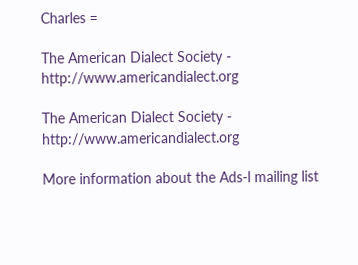Charles =

The American Dialect Society - http://www.americandialect.org

The American Dialect Society - http://www.americandialect.org

More information about the Ads-l mailing list